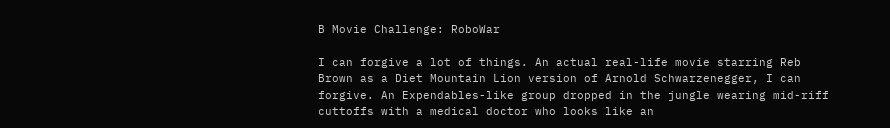B Movie Challenge: RoboWar

I can forgive a lot of things. An actual real-life movie starring Reb Brown as a Diet Mountain Lion version of Arnold Schwarzenegger, I can forgive. An Expendables-like group dropped in the jungle wearing mid-riff cuttoffs with a medical doctor who looks like an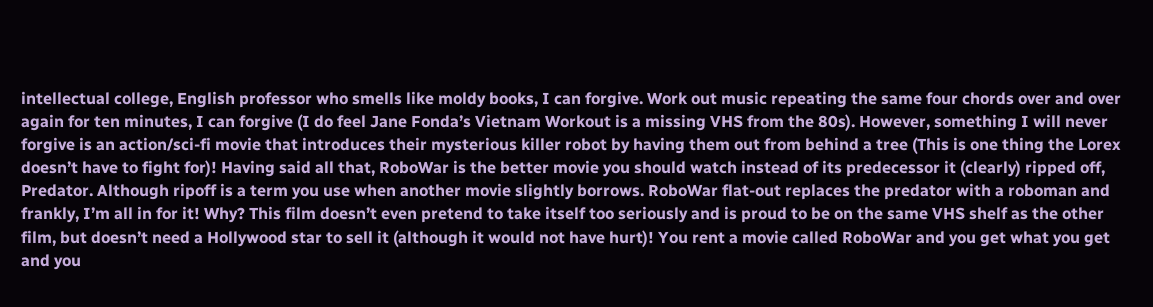intellectual college, English professor who smells like moldy books, I can forgive. Work out music repeating the same four chords over and over again for ten minutes, I can forgive (I do feel Jane Fonda’s Vietnam Workout is a missing VHS from the 80s). However, something I will never forgive is an action/sci-fi movie that introduces their mysterious killer robot by having them out from behind a tree (This is one thing the Lorex doesn’t have to fight for)! Having said all that, RoboWar is the better movie you should watch instead of its predecessor it (clearly) ripped off, Predator. Although ripoff is a term you use when another movie slightly borrows. RoboWar flat-out replaces the predator with a roboman and frankly, I’m all in for it! Why? This film doesn’t even pretend to take itself too seriously and is proud to be on the same VHS shelf as the other film, but doesn’t need a Hollywood star to sell it (although it would not have hurt)! You rent a movie called RoboWar and you get what you get and you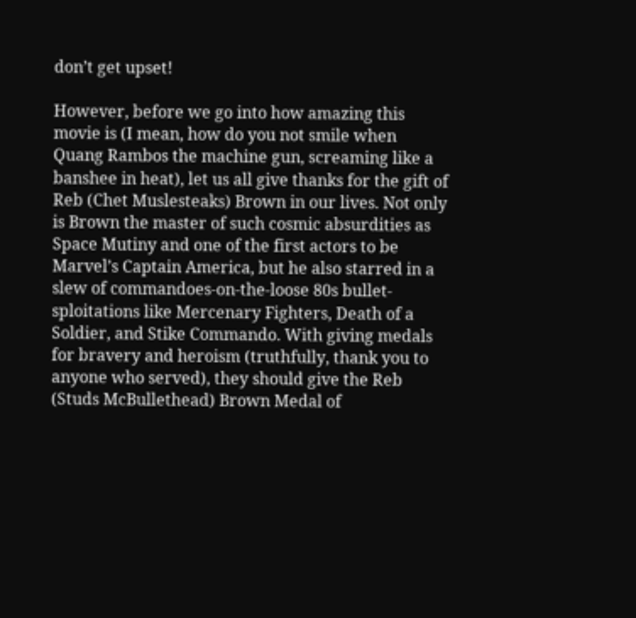don’t get upset!

However, before we go into how amazing this movie is (I mean, how do you not smile when Quang Rambos the machine gun, screaming like a banshee in heat), let us all give thanks for the gift of Reb (Chet Muslesteaks) Brown in our lives. Not only is Brown the master of such cosmic absurdities as Space Mutiny and one of the first actors to be Marvel’s Captain America, but he also starred in a slew of commandoes-on-the-loose 80s bullet-sploitations like Mercenary Fighters, Death of a Soldier, and Stike Commando. With giving medals for bravery and heroism (truthfully, thank you to anyone who served), they should give the Reb (Studs McBullethead) Brown Medal of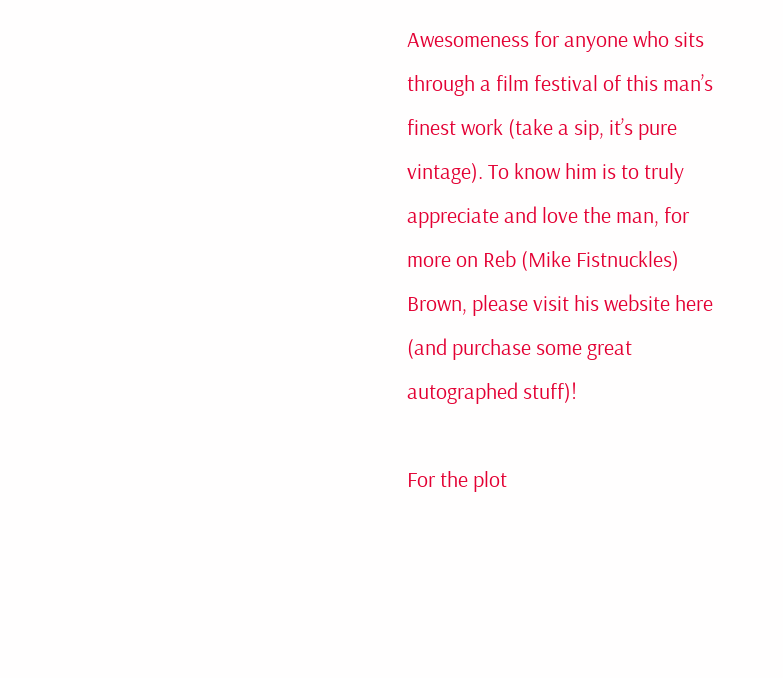Awesomeness for anyone who sits through a film festival of this man’s finest work (take a sip, it’s pure vintage). To know him is to truly appreciate and love the man, for more on Reb (Mike Fistnuckles) Brown, please visit his website here (and purchase some great autographed stuff)!

For the plot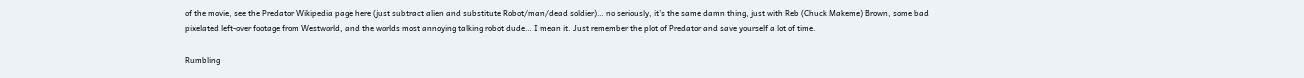of the movie, see the Predator Wikipedia page here (just subtract alien and substitute Robot/man/dead soldier)… no seriously, it’s the same damn thing, just with Reb (Chuck Makeme) Brown, some bad pixelated left-over footage from Westworld, and the worlds most annoying talking robot dude… I mean it. Just remember the plot of Predator and save yourself a lot of time.

Rumbling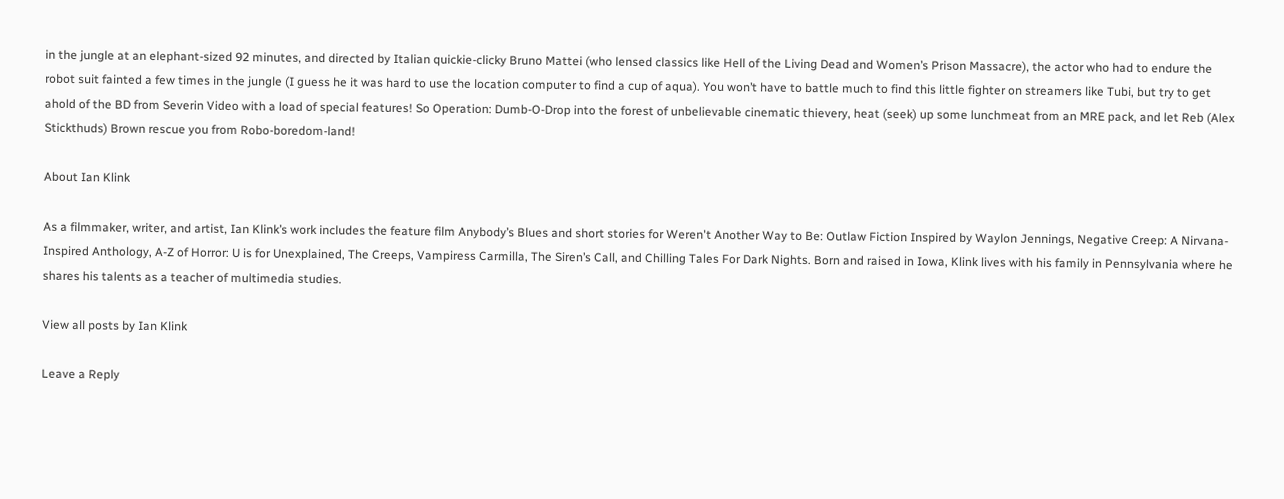in the jungle at an elephant-sized 92 minutes, and directed by Italian quickie-clicky Bruno Mattei (who lensed classics like Hell of the Living Dead and Women’s Prison Massacre), the actor who had to endure the robot suit fainted a few times in the jungle (I guess he it was hard to use the location computer to find a cup of aqua). You won’t have to battle much to find this little fighter on streamers like Tubi, but try to get ahold of the BD from Severin Video with a load of special features! So Operation: Dumb-O-Drop into the forest of unbelievable cinematic thievery, heat (seek) up some lunchmeat from an MRE pack, and let Reb (Alex Stickthuds) Brown rescue you from Robo-boredom-land!

About Ian Klink

As a filmmaker, writer, and artist, Ian Klink’s work includes the feature film Anybody’s Blues and short stories for Weren't Another Way to Be: Outlaw Fiction Inspired by Waylon Jennings, Negative Creep: A Nirvana-Inspired Anthology, A-Z of Horror: U is for Unexplained, The Creeps, Vampiress Carmilla, The Siren’s Call, and Chilling Tales For Dark Nights. Born and raised in Iowa, Klink lives with his family in Pennsylvania where he shares his talents as a teacher of multimedia studies.

View all posts by Ian Klink

Leave a Reply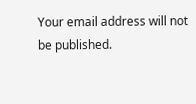Your email address will not be published.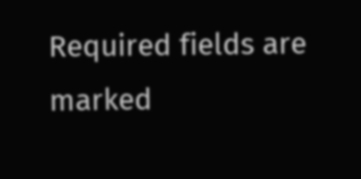Required fields are marked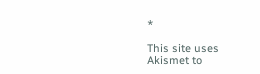*

This site uses Akismet to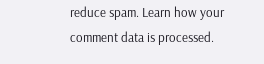reduce spam. Learn how your comment data is processed.